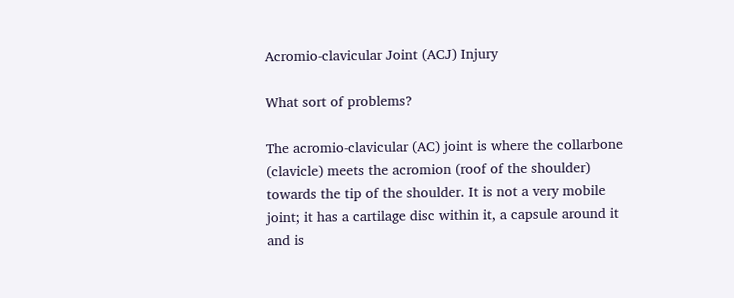Acromio-clavicular Joint (ACJ) Injury

What sort of problems?

The acromio-clavicular (AC) joint is where the collarbone (clavicle) meets the acromion (roof of the shoulder) towards the tip of the shoulder. It is not a very mobile joint; it has a cartilage disc within it, a capsule around it and is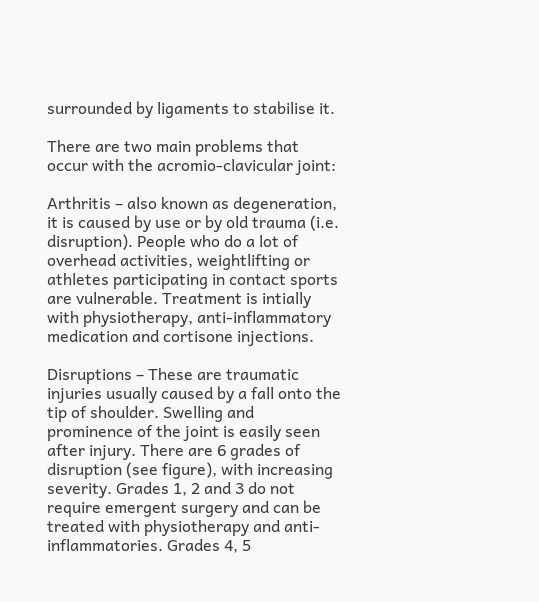surrounded by ligaments to stabilise it.

There are two main problems that occur with the acromio-clavicular joint:

Arthritis – also known as degeneration, it is caused by use or by old trauma (i.e. disruption). People who do a lot of overhead activities, weightlifting or athletes participating in contact sports are vulnerable. Treatment is intially with physiotherapy, anti-inflammatory medication and cortisone injections.

Disruptions – These are traumatic injuries usually caused by a fall onto the tip of shoulder. Swelling and prominence of the joint is easily seen after injury. There are 6 grades of disruption (see figure), with increasing severity. Grades 1, 2 and 3 do not require emergent surgery and can be treated with physiotherapy and anti-inflammatories. Grades 4, 5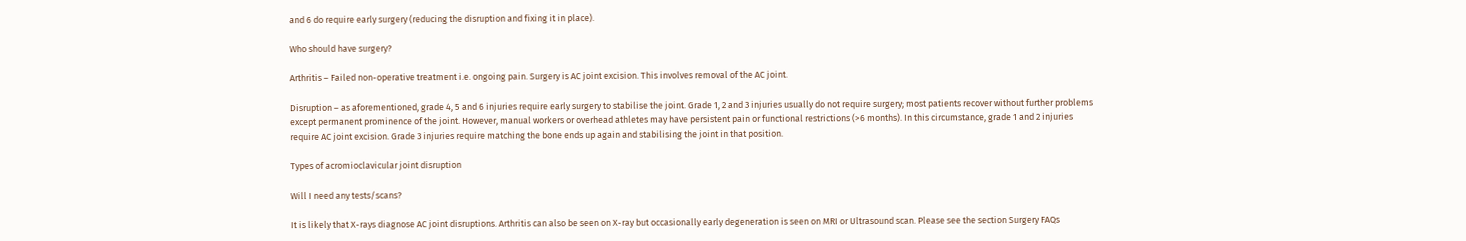and 6 do require early surgery (reducing the disruption and fixing it in place).

Who should have surgery?

Arthritis – Failed non-operative treatment i.e. ongoing pain. Surgery is AC joint excision. This involves removal of the AC joint.

Disruption – as aforementioned, grade 4, 5 and 6 injuries require early surgery to stabilise the joint. Grade 1, 2 and 3 injuries usually do not require surgery; most patients recover without further problems except permanent prominence of the joint. However, manual workers or overhead athletes may have persistent pain or functional restrictions (>6 months). In this circumstance, grade 1 and 2 injuries require AC joint excision. Grade 3 injuries require matching the bone ends up again and stabilising the joint in that position.

Types of acromioclavicular joint disruption

Will I need any tests/scans?

It is likely that X-rays diagnose AC joint disruptions. Arthritis can also be seen on X-ray but occasionally early degeneration is seen on MRI or Ultrasound scan. Please see the section Surgery FAQs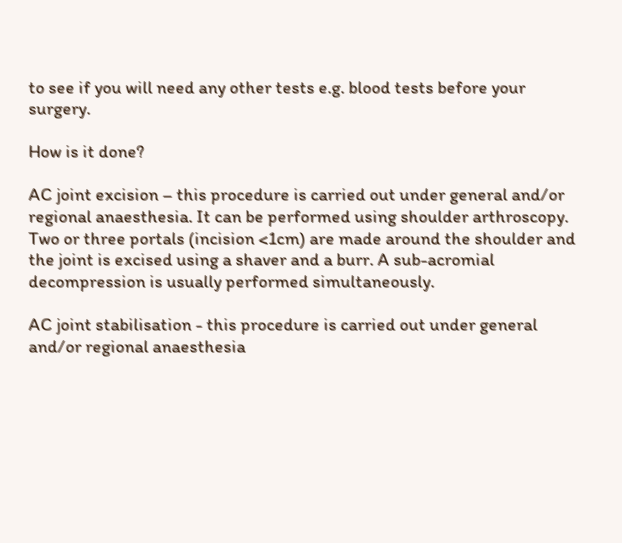to see if you will need any other tests e.g. blood tests before your surgery.

How is it done?

AC joint excision – this procedure is carried out under general and/or regional anaesthesia. It can be performed using shoulder arthroscopy. Two or three portals (incision <1cm) are made around the shoulder and the joint is excised using a shaver and a burr. A sub-acromial decompression is usually performed simultaneously.

AC joint stabilisation - this procedure is carried out under general and/or regional anaesthesia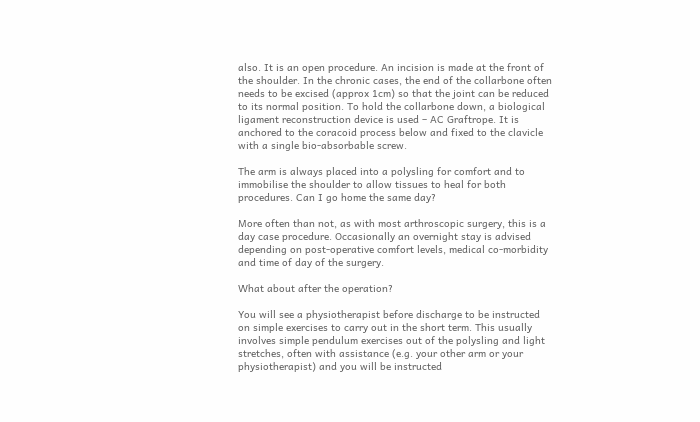also. It is an open procedure. An incision is made at the front of the shoulder. In the chronic cases, the end of the collarbone often needs to be excised (approx 1cm) so that the joint can be reduced to its normal position. To hold the collarbone down, a biological ligament reconstruction device is used – AC Graftrope. It is anchored to the coracoid process below and fixed to the clavicle with a single bio-absorbable screw.

The arm is always placed into a polysling for comfort and to immobilise the shoulder to allow tissues to heal for both procedures. Can I go home the same day?

More often than not, as with most arthroscopic surgery, this is a day case procedure. Occasionally an overnight stay is advised depending on post-operative comfort levels, medical co-morbidity and time of day of the surgery.

What about after the operation?

You will see a physiotherapist before discharge to be instructed on simple exercises to carry out in the short term. This usually involves simple pendulum exercises out of the polysling and light stretches, often with assistance (e.g. your other arm or your physiotherapist) and you will be instructed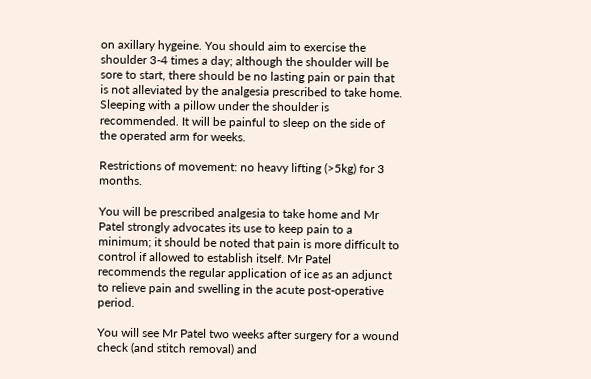on axillary hygeine. You should aim to exercise the shoulder 3-4 times a day; although the shoulder will be sore to start, there should be no lasting pain or pain that is not alleviated by the analgesia prescribed to take home. Sleeping with a pillow under the shoulder is recommended. It will be painful to sleep on the side of the operated arm for weeks.

Restrictions of movement: no heavy lifting (>5kg) for 3 months.

You will be prescribed analgesia to take home and Mr Patel strongly advocates its use to keep pain to a minimum; it should be noted that pain is more difficult to control if allowed to establish itself. Mr Patel recommends the regular application of ice as an adjunct to relieve pain and swelling in the acute post-operative period.

You will see Mr Patel two weeks after surgery for a wound check (and stitch removal) and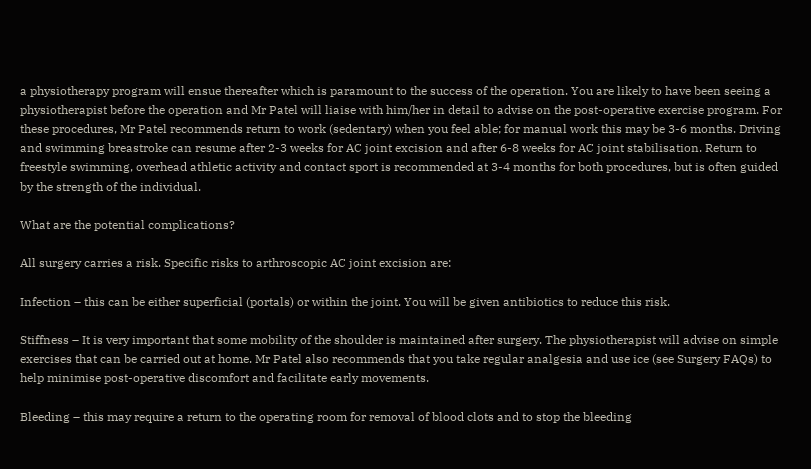a physiotherapy program will ensue thereafter which is paramount to the success of the operation. You are likely to have been seeing a physiotherapist before the operation and Mr Patel will liaise with him/her in detail to advise on the post-operative exercise program. For these procedures, Mr Patel recommends return to work (sedentary) when you feel able; for manual work this may be 3-6 months. Driving and swimming breastroke can resume after 2-3 weeks for AC joint excision and after 6-8 weeks for AC joint stabilisation. Return to freestyle swimming, overhead athletic activity and contact sport is recommended at 3-4 months for both procedures, but is often guided by the strength of the individual.

What are the potential complications?

All surgery carries a risk. Specific risks to arthroscopic AC joint excision are:

Infection – this can be either superficial (portals) or within the joint. You will be given antibiotics to reduce this risk.

Stiffness – It is very important that some mobility of the shoulder is maintained after surgery. The physiotherapist will advise on simple exercises that can be carried out at home. Mr Patel also recommends that you take regular analgesia and use ice (see Surgery FAQs) to help minimise post-operative discomfort and facilitate early movements.

Bleeding – this may require a return to the operating room for removal of blood clots and to stop the bleeding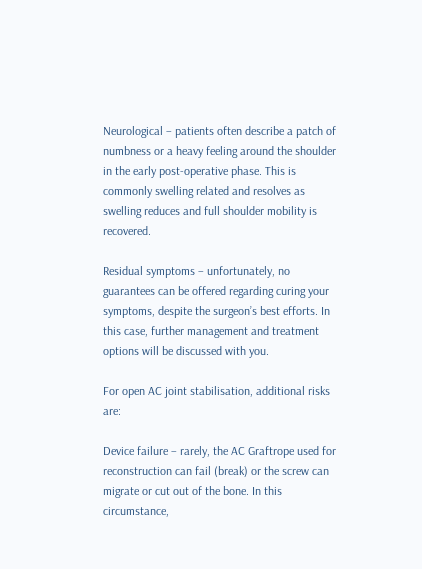Neurological – patients often describe a patch of numbness or a heavy feeling around the shoulder in the early post-operative phase. This is commonly swelling related and resolves as swelling reduces and full shoulder mobility is recovered.

Residual symptoms – unfortunately, no guarantees can be offered regarding curing your symptoms, despite the surgeon’s best efforts. In this case, further management and treatment options will be discussed with you.

For open AC joint stabilisation, additional risks are:

Device failure – rarely, the AC Graftrope used for reconstruction can fail (break) or the screw can migrate or cut out of the bone. In this circumstance,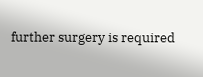further surgery is required